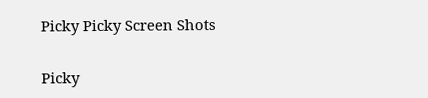Picky Picky Screen Shots

Picky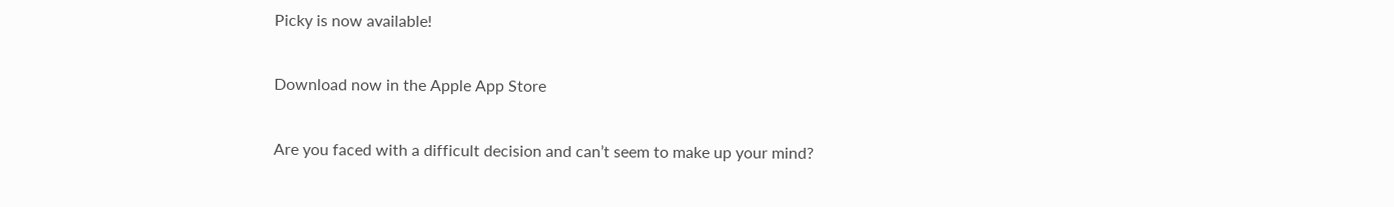Picky is now available!

Download now in the Apple App Store

Are you faced with a difficult decision and can’t seem to make up your mind?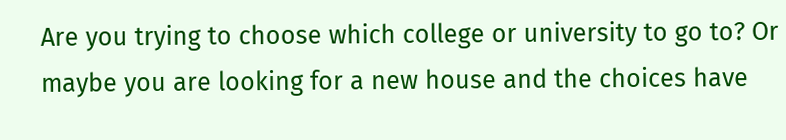Are you trying to choose which college or university to go to? Or maybe you are looking for a new house and the choices have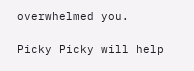overwhelmed you.

Picky Picky will help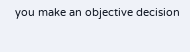you make an objective decision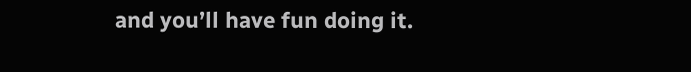and you’ll have fun doing it.